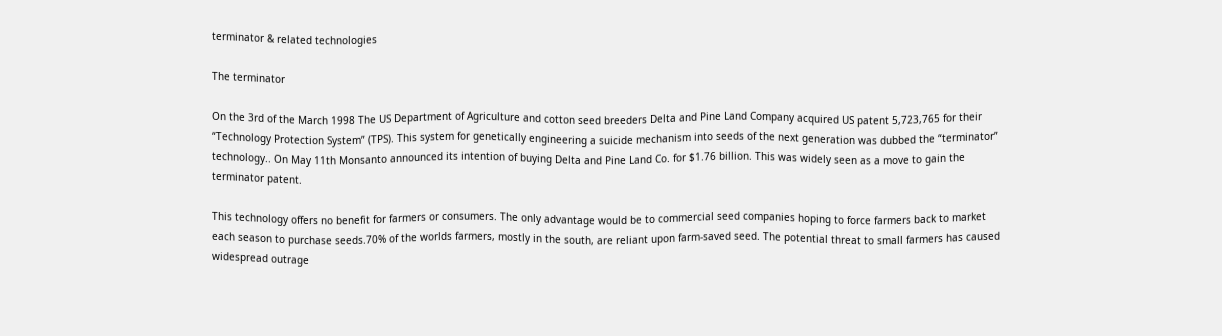terminator & related technologies

The terminator

On the 3rd of the March 1998 The US Department of Agriculture and cotton seed breeders Delta and Pine Land Company acquired US patent 5,723,765 for their “Technology Protection System” (TPS). This system for genetically engineering a suicide mechanism into seeds of the next generation was dubbed the “terminator” technology.. On May 11th Monsanto announced its intention of buying Delta and Pine Land Co. for $1.76 billion. This was widely seen as a move to gain the terminator patent.

This technology offers no benefit for farmers or consumers. The only advantage would be to commercial seed companies hoping to force farmers back to market each season to purchase seeds.70% of the worlds farmers, mostly in the south, are reliant upon farm-saved seed. The potential threat to small farmers has caused widespread outrage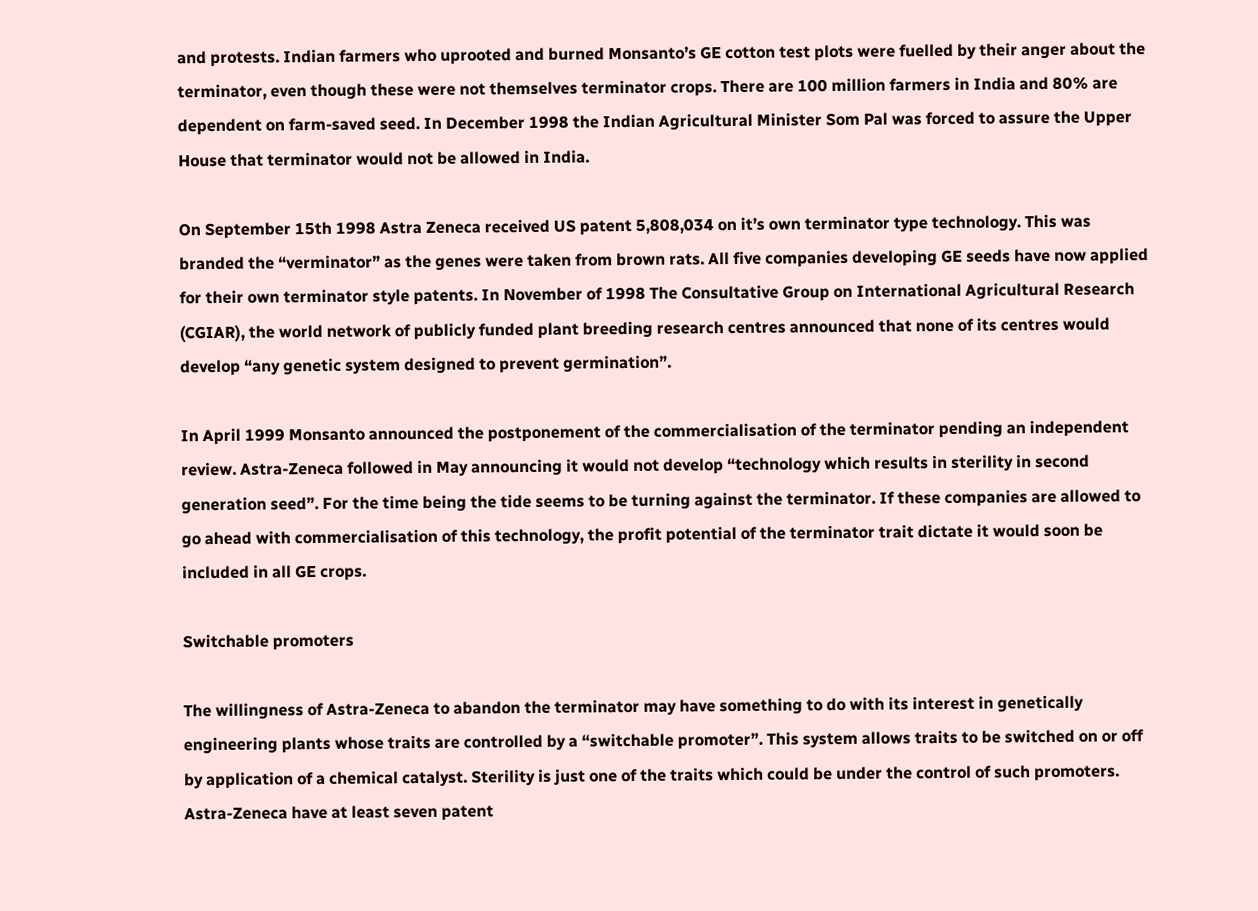and protests. Indian farmers who uprooted and burned Monsanto’s GE cotton test plots were fuelled by their anger about the terminator, even though these were not themselves terminator crops. There are 100 million farmers in India and 80% are dependent on farm-saved seed. In December 1998 the Indian Agricultural Minister Som Pal was forced to assure the Upper House that terminator would not be allowed in India.

On September 15th 1998 Astra Zeneca received US patent 5,808,034 on it’s own terminator type technology. This was branded the “verminator” as the genes were taken from brown rats. All five companies developing GE seeds have now applied for their own terminator style patents. In November of 1998 The Consultative Group on International Agricultural Research (CGIAR), the world network of publicly funded plant breeding research centres announced that none of its centres would develop “any genetic system designed to prevent germination”.

In April 1999 Monsanto announced the postponement of the commercialisation of the terminator pending an independent review. Astra-Zeneca followed in May announcing it would not develop “technology which results in sterility in second generation seed”. For the time being the tide seems to be turning against the terminator. If these companies are allowed to go ahead with commercialisation of this technology, the profit potential of the terminator trait dictate it would soon be included in all GE crops.

Switchable promoters

The willingness of Astra-Zeneca to abandon the terminator may have something to do with its interest in genetically engineering plants whose traits are controlled by a “switchable promoter”. This system allows traits to be switched on or off by application of a chemical catalyst. Sterility is just one of the traits which could be under the control of such promoters. Astra-Zeneca have at least seven patent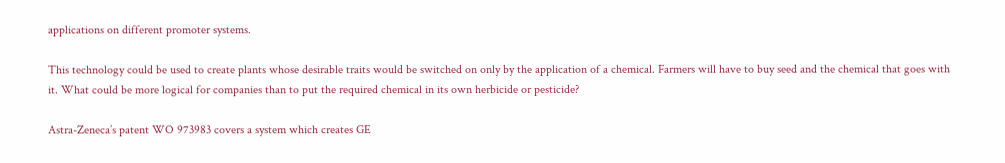applications on different promoter systems.

This technology could be used to create plants whose desirable traits would be switched on only by the application of a chemical. Farmers will have to buy seed and the chemical that goes with it. What could be more logical for companies than to put the required chemical in its own herbicide or pesticide?

Astra-Zeneca’s patent WO 973983 covers a system which creates GE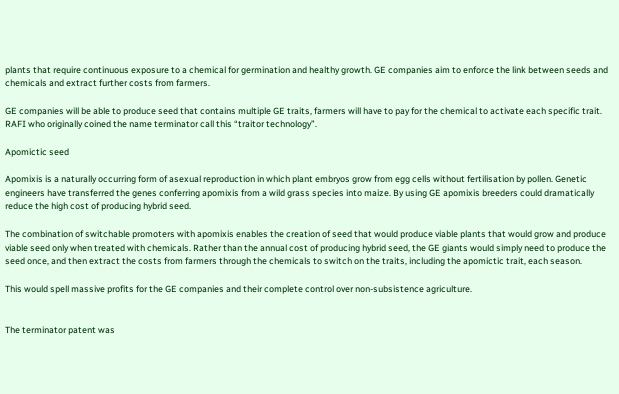plants that require continuous exposure to a chemical for germination and healthy growth. GE companies aim to enforce the link between seeds and chemicals and extract further costs from farmers.

GE companies will be able to produce seed that contains multiple GE traits, farmers will have to pay for the chemical to activate each specific trait. RAFI who originally coined the name terminator call this “traitor technology”.

Apomictic seed

Apomixis is a naturally occurring form of asexual reproduction in which plant embryos grow from egg cells without fertilisation by pollen. Genetic engineers have transferred the genes conferring apomixis from a wild grass species into maize. By using GE apomixis breeders could dramatically reduce the high cost of producing hybrid seed.

The combination of switchable promoters with apomixis enables the creation of seed that would produce viable plants that would grow and produce viable seed only when treated with chemicals. Rather than the annual cost of producing hybrid seed, the GE giants would simply need to produce the seed once, and then extract the costs from farmers through the chemicals to switch on the traits, including the apomictic trait, each season.

This would spell massive profits for the GE companies and their complete control over non-subsistence agriculture.


The terminator patent was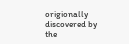origionally discovered by the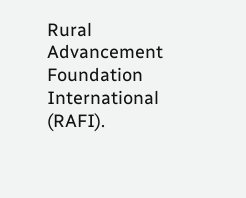Rural Advancement Foundation International (RAFI).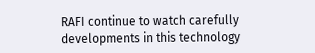RAFI continue to watch carefully developments in this technology